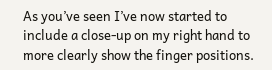As you’ve seen I’ve now started to include a close-up on my right hand to more clearly show the finger positions.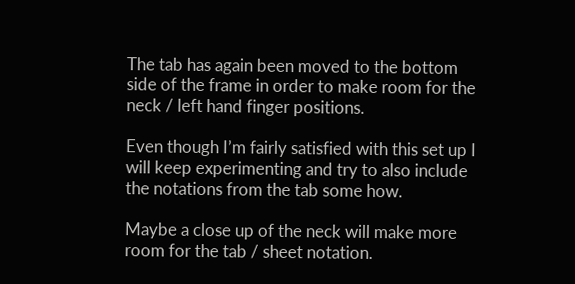The tab has again been moved to the bottom side of the frame in order to make room for the neck / left hand finger positions.

Even though I’m fairly satisfied with this set up I will keep experimenting and try to also include the notations from the tab some how.

Maybe a close up of the neck will make more room for the tab / sheet notation.